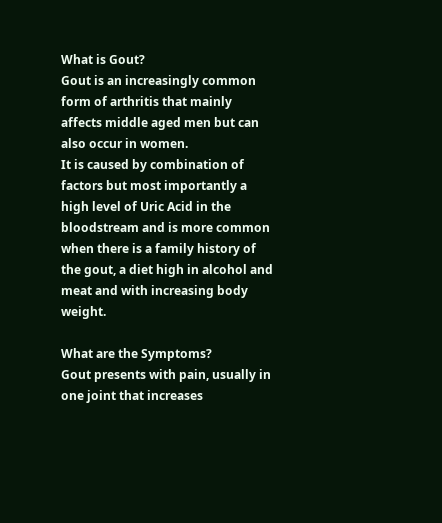What is Gout?
Gout is an increasingly common form of arthritis that mainly affects middle aged men but can also occur in women.
It is caused by combination of factors but most importantly a high level of Uric Acid in the bloodstream and is more common when there is a family history of the gout, a diet high in alcohol and meat and with increasing body weight.

What are the Symptoms?
Gout presents with pain, usually in one joint that increases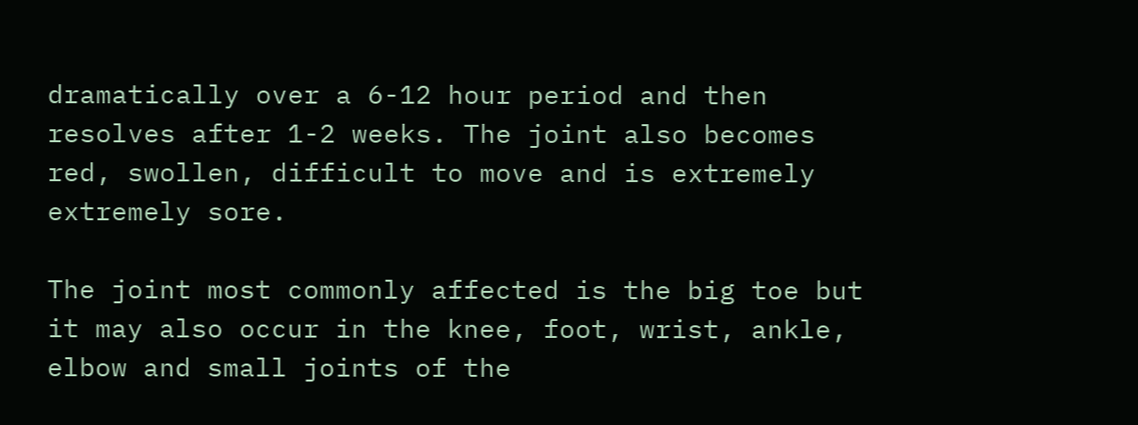dramatically over a 6-12 hour period and then resolves after 1-2 weeks. The joint also becomes red, swollen, difficult to move and is extremely extremely sore.

The joint most commonly affected is the big toe but it may also occur in the knee, foot, wrist, ankle, elbow and small joints of the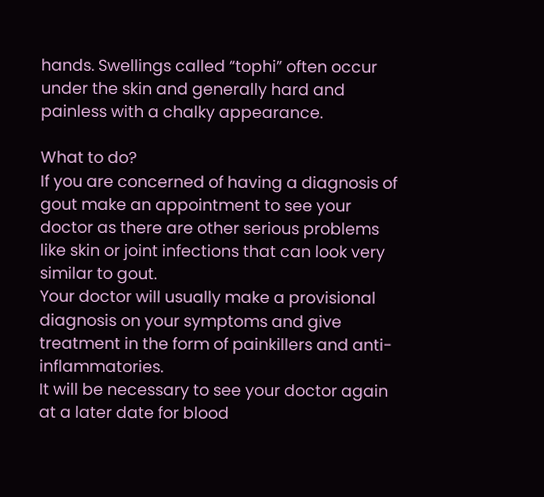hands. Swellings called “tophi” often occur under the skin and generally hard and painless with a chalky appearance.

What to do?
If you are concerned of having a diagnosis of gout make an appointment to see your doctor as there are other serious problems like skin or joint infections that can look very similar to gout.
Your doctor will usually make a provisional diagnosis on your symptoms and give treatment in the form of painkillers and anti-inflammatories.
It will be necessary to see your doctor again at a later date for blood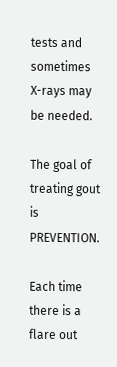tests and sometimes X-rays may be needed.

The goal of treating gout is PREVENTION.

Each time there is a flare out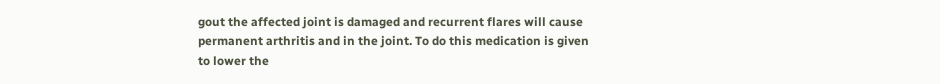gout the affected joint is damaged and recurrent flares will cause permanent arthritis and in the joint. To do this medication is given to lower the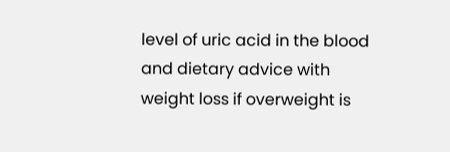level of uric acid in the blood and dietary advice with weight loss if overweight is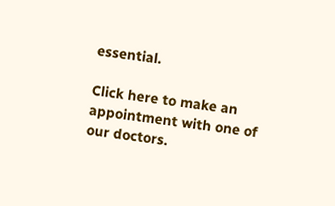essential.

Click here to make an appointment with one of our doctors.